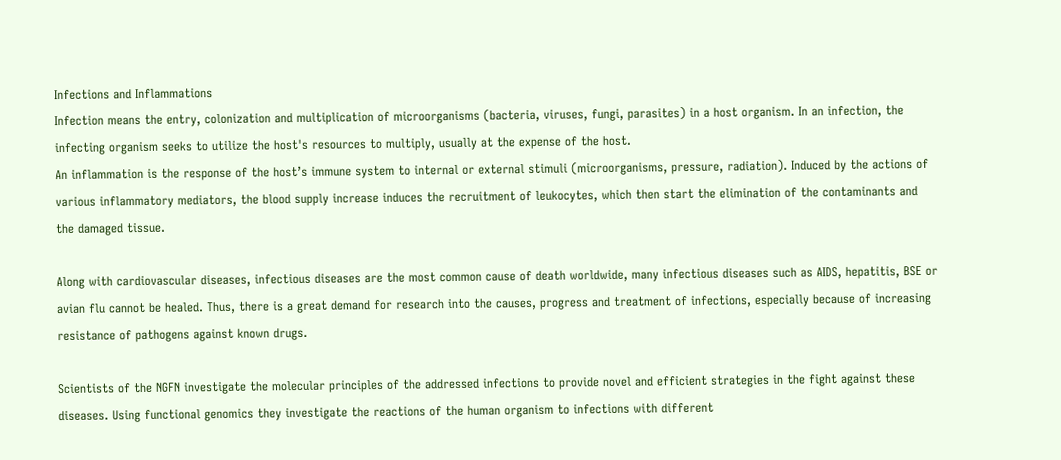Infections and Inflammations
Infection means the entry, colonization and multiplication of microorganisms (bacteria, viruses, fungi, parasites) in a host organism. In an infection, the infecting organism seeks to utilize the host's resources to multiply, usually at the expense of the host.
An inflammation is the response of the host’s immune system to internal or external stimuli (microorganisms, pressure, radiation). Induced by the actions of various inflammatory mediators, the blood supply increase induces the recruitment of leukocytes, which then start the elimination of the contaminants and the damaged tissue.

Along with cardiovascular diseases, infectious diseases are the most common cause of death worldwide, many infectious diseases such as AIDS, hepatitis, BSE or avian flu cannot be healed. Thus, there is a great demand for research into the causes, progress and treatment of infections, especially because of increasing resistance of pathogens against known drugs.

Scientists of the NGFN investigate the molecular principles of the addressed infections to provide novel and efficient strategies in the fight against these diseases. Using functional genomics they investigate the reactions of the human organism to infections with different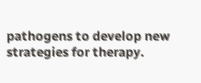pathogens to develop new strategies for therapy.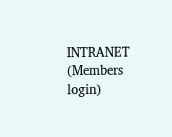INTRANET (Members login)